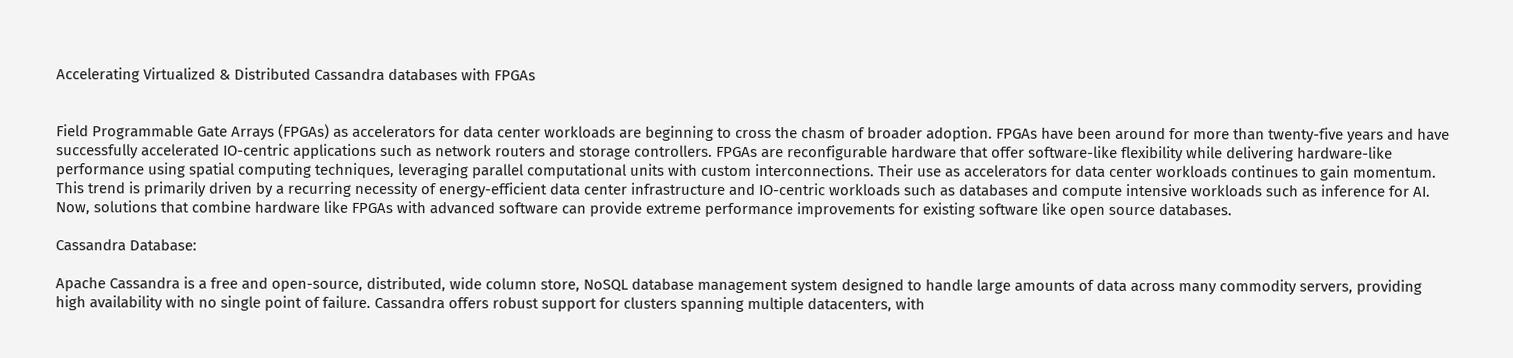Accelerating Virtualized & Distributed Cassandra databases with FPGAs


Field Programmable Gate Arrays (FPGAs) as accelerators for data center workloads are beginning to cross the chasm of broader adoption. FPGAs have been around for more than twenty-five years and have successfully accelerated IO-centric applications such as network routers and storage controllers. FPGAs are reconfigurable hardware that offer software-like flexibility while delivering hardware-like performance using spatial computing techniques, leveraging parallel computational units with custom interconnections. Their use as accelerators for data center workloads continues to gain momentum. This trend is primarily driven by a recurring necessity of energy-efficient data center infrastructure and IO-centric workloads such as databases and compute intensive workloads such as inference for AI. Now, solutions that combine hardware like FPGAs with advanced software can provide extreme performance improvements for existing software like open source databases.

Cassandra Database:

Apache Cassandra is a free and open-source, distributed, wide column store, NoSQL database management system designed to handle large amounts of data across many commodity servers, providing high availability with no single point of failure. Cassandra offers robust support for clusters spanning multiple datacenters, with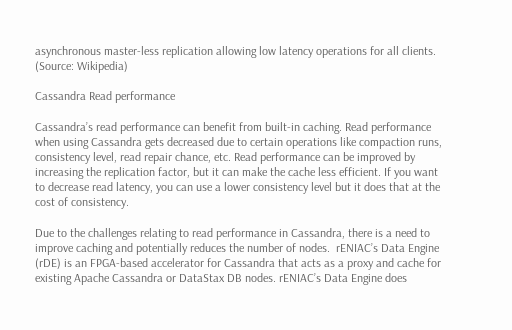asynchronous master-less replication allowing low latency operations for all clients. (Source: Wikipedia)

Cassandra Read performance

Cassandra’s read performance can benefit from built-in caching. Read performance when using Cassandra gets decreased due to certain operations like compaction runs, consistency level, read repair chance, etc. Read performance can be improved by increasing the replication factor, but it can make the cache less efficient. If you want to decrease read latency, you can use a lower consistency level but it does that at the cost of consistency.

Due to the challenges relating to read performance in Cassandra, there is a need to improve caching and potentially reduces the number of nodes.  rENIAC’s Data Engine (rDE) is an FPGA-based accelerator for Cassandra that acts as a proxy and cache for existing Apache Cassandra or DataStax DB nodes. rENIAC’s Data Engine does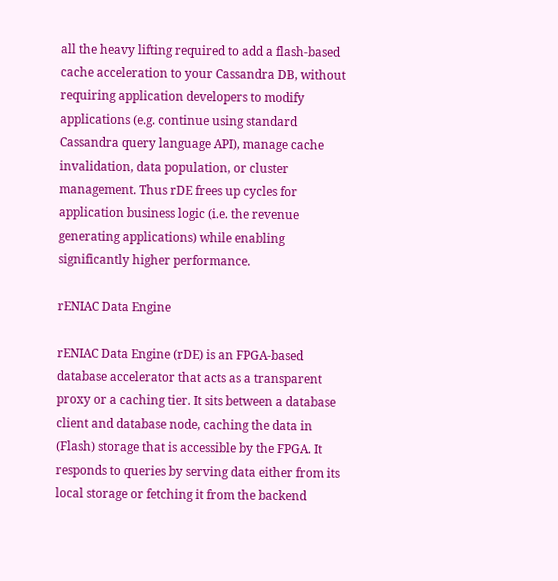all the heavy lifting required to add a flash-based cache acceleration to your Cassandra DB, without requiring application developers to modify applications (e.g. continue using standard Cassandra query language API), manage cache invalidation, data population, or cluster management. Thus rDE frees up cycles for      application business logic (i.e. the revenue generating applications) while enabling significantly higher performance.

rENIAC Data Engine

rENIAC Data Engine (rDE) is an FPGA-based database accelerator that acts as a transparent proxy or a caching tier. It sits between a database client and database node, caching the data in (Flash) storage that is accessible by the FPGA. It responds to queries by serving data either from its local storage or fetching it from the backend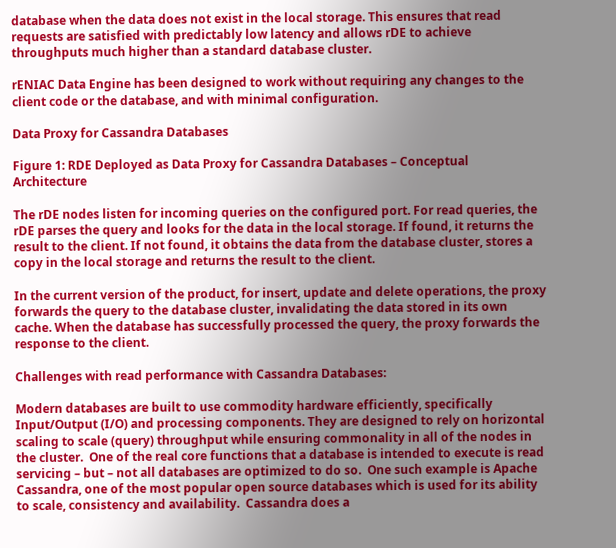database when the data does not exist in the local storage. This ensures that read requests are satisfied with predictably low latency and allows rDE to achieve throughputs much higher than a standard database cluster.

rENIAC Data Engine has been designed to work without requiring any changes to the client code or the database, and with minimal configuration.

Data Proxy for Cassandra Databases

Figure 1: RDE Deployed as Data Proxy for Cassandra Databases – Conceptual Architecture

The rDE nodes listen for incoming queries on the configured port. For read queries, the rDE parses the query and looks for the data in the local storage. If found, it returns the result to the client. If not found, it obtains the data from the database cluster, stores a copy in the local storage and returns the result to the client.

In the current version of the product, for insert, update and delete operations, the proxy forwards the query to the database cluster, invalidating the data stored in its own cache. When the database has successfully processed the query, the proxy forwards the response to the client.

Challenges with read performance with Cassandra Databases:

Modern databases are built to use commodity hardware efficiently, specifically Input/Output (I/O) and processing components. They are designed to rely on horizontal scaling to scale (query) throughput while ensuring commonality in all of the nodes in the cluster.  One of the real core functions that a database is intended to execute is read servicing – but – not all databases are optimized to do so.  One such example is Apache Cassandra, one of the most popular open source databases which is used for its ability to scale, consistency and availability.  Cassandra does a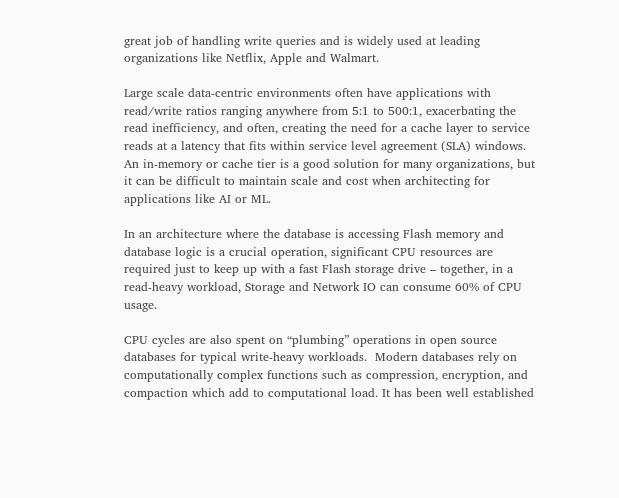great job of handling write queries and is widely used at leading organizations like Netflix, Apple and Walmart.

Large scale data-centric environments often have applications with read/write ratios ranging anywhere from 5:1 to 500:1, exacerbating the read inefficiency, and often, creating the need for a cache layer to service reads at a latency that fits within service level agreement (SLA) windows.  An in-memory or cache tier is a good solution for many organizations, but it can be difficult to maintain scale and cost when architecting for applications like AI or ML.

In an architecture where the database is accessing Flash memory and database logic is a crucial operation, significant CPU resources are required just to keep up with a fast Flash storage drive – together, in a read-heavy workload, Storage and Network IO can consume 60% of CPU usage.

CPU cycles are also spent on “plumbing” operations in open source databases for typical write-heavy workloads.  Modern databases rely on computationally complex functions such as compression, encryption, and compaction which add to computational load. It has been well established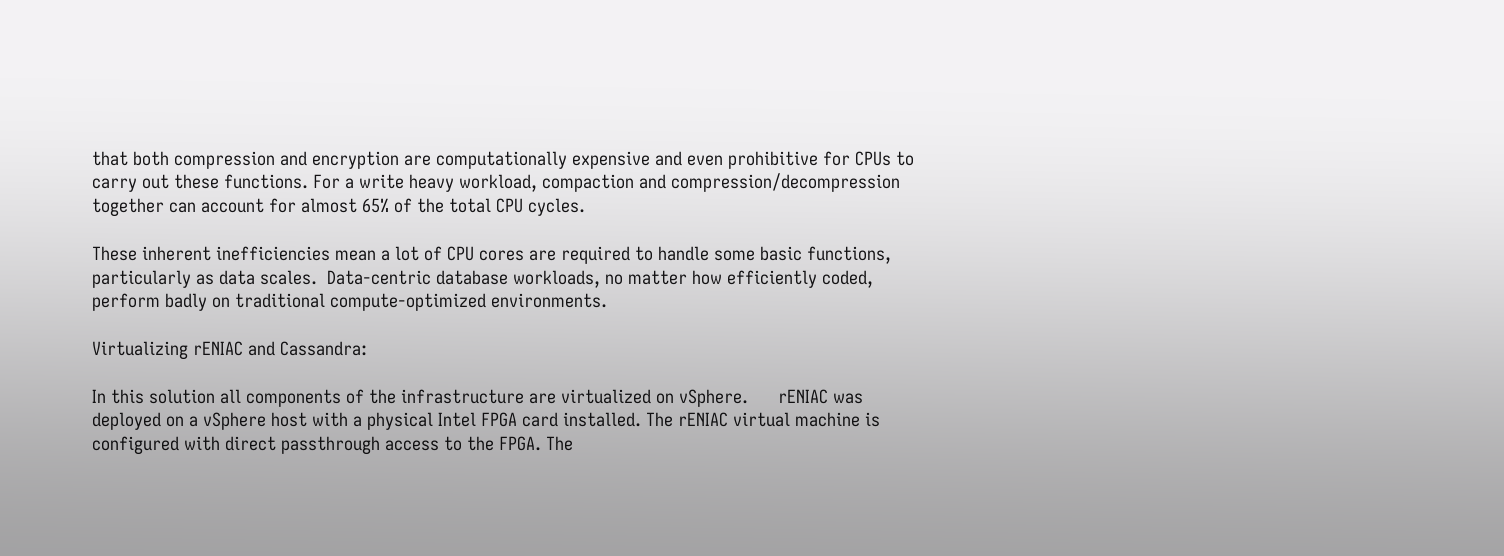that both compression and encryption are computationally expensive and even prohibitive for CPUs to carry out these functions. For a write heavy workload, compaction and compression/decompression together can account for almost 65% of the total CPU cycles.

These inherent inefficiencies mean a lot of CPU cores are required to handle some basic functions, particularly as data scales.  Data-centric database workloads, no matter how efficiently coded, perform badly on traditional compute-optimized environments.

Virtualizing rENIAC and Cassandra:

In this solution all components of the infrastructure are virtualized on vSphere.      rENIAC was deployed on a vSphere host with a physical Intel FPGA card installed. The rENIAC virtual machine is configured with direct passthrough access to the FPGA. The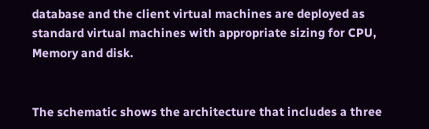database and the client virtual machines are deployed as standard virtual machines with appropriate sizing for CPU, Memory and disk.


The schematic shows the architecture that includes a three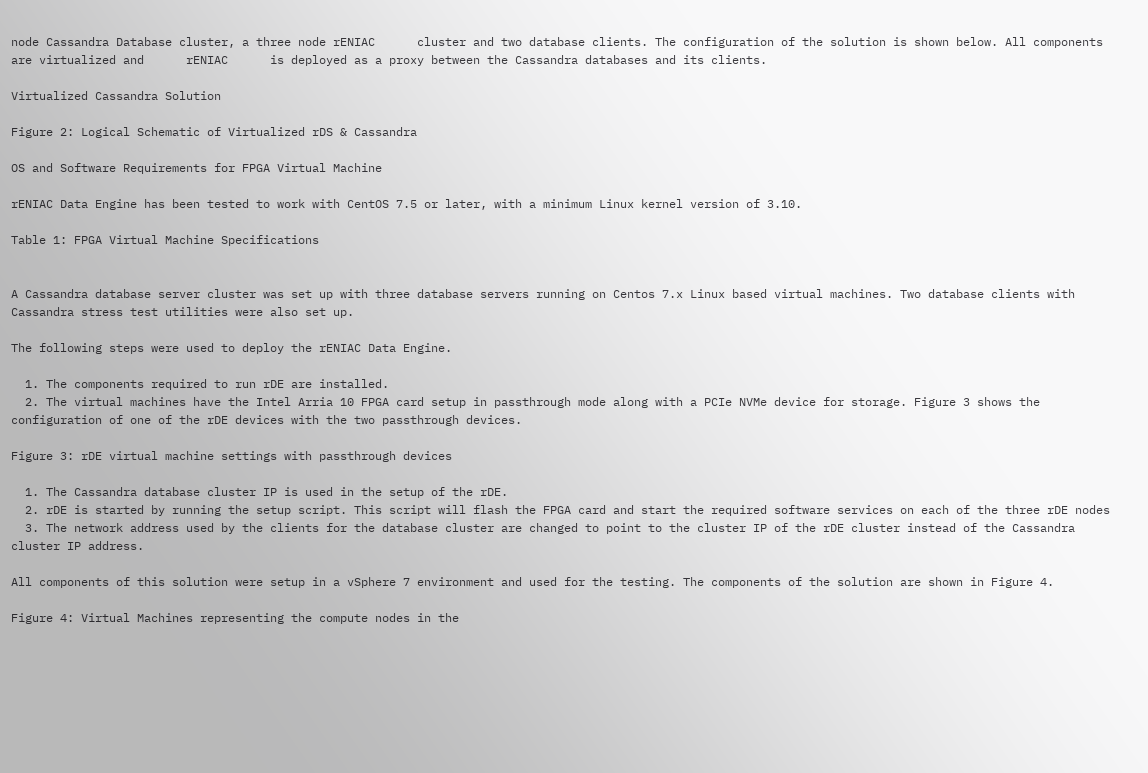node Cassandra Database cluster, a three node rENIAC      cluster and two database clients. The configuration of the solution is shown below. All components are virtualized and      rENIAC      is deployed as a proxy between the Cassandra databases and its clients.

Virtualized Cassandra Solution

Figure 2: Logical Schematic of Virtualized rDS & Cassandra

OS and Software Requirements for FPGA Virtual Machine

rENIAC Data Engine has been tested to work with CentOS 7.5 or later, with a minimum Linux kernel version of 3.10.

Table 1: FPGA Virtual Machine Specifications


A Cassandra database server cluster was set up with three database servers running on Centos 7.x Linux based virtual machines. Two database clients with Cassandra stress test utilities were also set up.

The following steps were used to deploy the rENIAC Data Engine.

  1. The components required to run rDE are installed.
  2. The virtual machines have the Intel Arria 10 FPGA card setup in passthrough mode along with a PCIe NVMe device for storage. Figure 3 shows the configuration of one of the rDE devices with the two passthrough devices.

Figure 3: rDE virtual machine settings with passthrough devices

  1. The Cassandra database cluster IP is used in the setup of the rDE.
  2. rDE is started by running the setup script. This script will flash the FPGA card and start the required software services on each of the three rDE nodes
  3. The network address used by the clients for the database cluster are changed to point to the cluster IP of the rDE cluster instead of the Cassandra cluster IP address.

All components of this solution were setup in a vSphere 7 environment and used for the testing. The components of the solution are shown in Figure 4.

Figure 4: Virtual Machines representing the compute nodes in the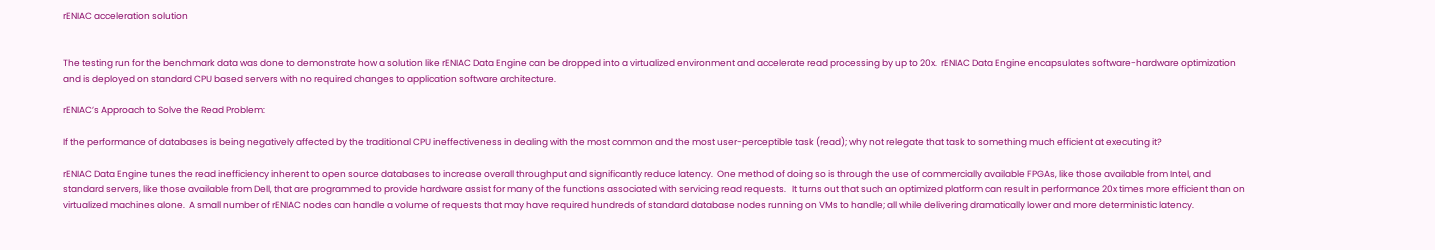rENIAC acceleration solution


The testing run for the benchmark data was done to demonstrate how a solution like rENIAC Data Engine can be dropped into a virtualized environment and accelerate read processing by up to 20x.  rENIAC Data Engine encapsulates software-hardware optimization and is deployed on standard CPU based servers with no required changes to application software architecture.

rENIAC’s Approach to Solve the Read Problem:

If the performance of databases is being negatively affected by the traditional CPU ineffectiveness in dealing with the most common and the most user-perceptible task (read); why not relegate that task to something much efficient at executing it?

rENIAC Data Engine tunes the read inefficiency inherent to open source databases to increase overall throughput and significantly reduce latency.  One method of doing so is through the use of commercially available FPGAs, like those available from Intel, and standard servers, like those available from Dell, that are programmed to provide hardware assist for many of the functions associated with servicing read requests.   It turns out that such an optimized platform can result in performance 20x times more efficient than on virtualized machines alone.  A small number of rENIAC nodes can handle a volume of requests that may have required hundreds of standard database nodes running on VMs to handle; all while delivering dramatically lower and more deterministic latency.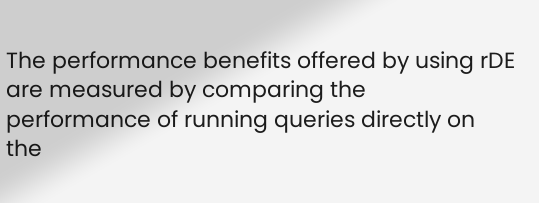The performance benefits offered by using rDE are measured by comparing the performance of running queries directly on the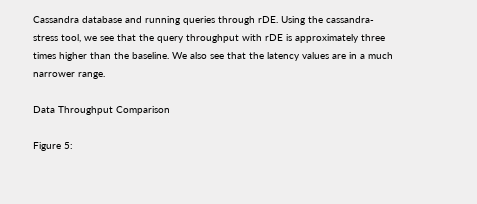Cassandra database and running queries through rDE. Using the cassandra-stress tool, we see that the query throughput with rDE is approximately three times higher than the baseline. We also see that the latency values are in a much narrower range.

Data Throughput Comparison

Figure 5: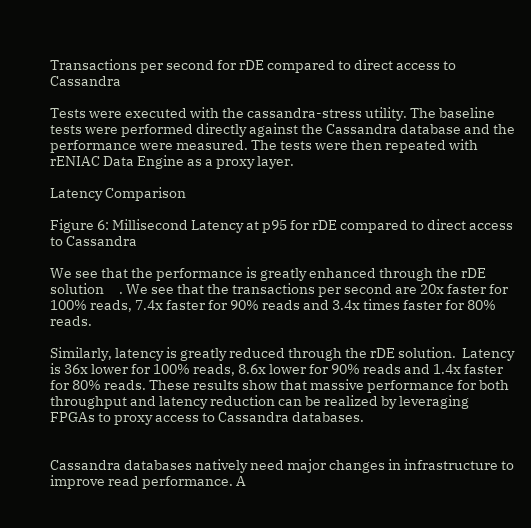Transactions per second for rDE compared to direct access to Cassandra

Tests were executed with the cassandra-stress utility. The baseline tests were performed directly against the Cassandra database and the performance were measured. The tests were then repeated with rENIAC Data Engine as a proxy layer.

Latency Comparison

Figure 6: Millisecond Latency at p95 for rDE compared to direct access to Cassandra

We see that the performance is greatly enhanced through the rDE solution     . We see that the transactions per second are 20x faster for 100% reads, 7.4x faster for 90% reads and 3.4x times faster for 80% reads.

Similarly, latency is greatly reduced through the rDE solution.  Latency is 36x lower for 100% reads, 8.6x lower for 90% reads and 1.4x faster for 80% reads. These results show that massive performance for both throughput and latency reduction can be realized by leveraging FPGAs to proxy access to Cassandra databases.


Cassandra databases natively need major changes in infrastructure to improve read performance. A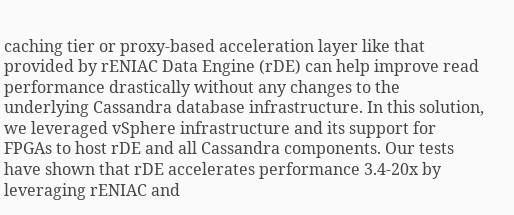caching tier or proxy-based acceleration layer like that provided by rENIAC Data Engine (rDE) can help improve read performance drastically without any changes to the underlying Cassandra database infrastructure. In this solution, we leveraged vSphere infrastructure and its support for FPGAs to host rDE and all Cassandra components. Our tests have shown that rDE accelerates performance 3.4-20x by leveraging rENIAC and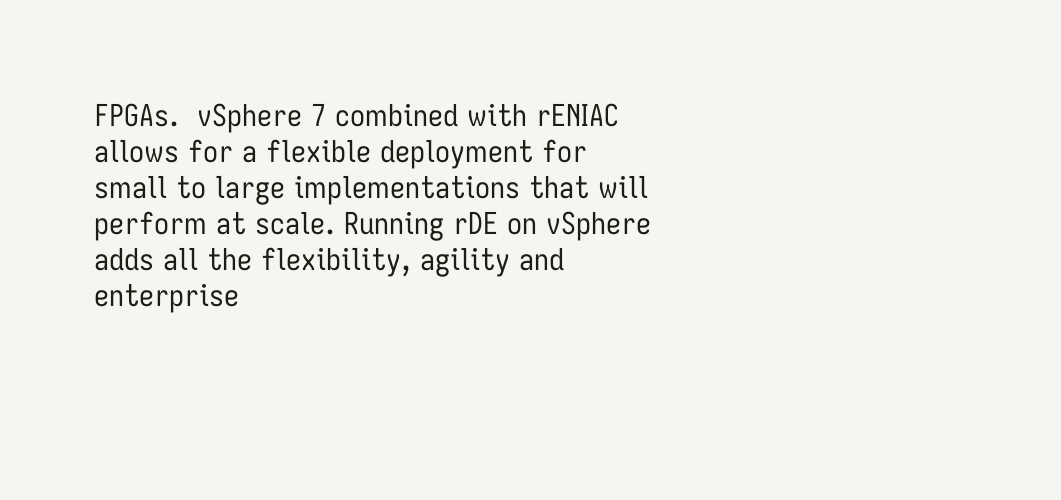FPGAs.  vSphere 7 combined with rENIAC allows for a flexible deployment for small to large implementations that will perform at scale. Running rDE on vSphere adds all the flexibility, agility and enterprise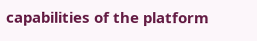capabilities of the platform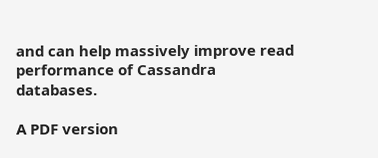and can help massively improve read performance of Cassandra databases.

A PDF version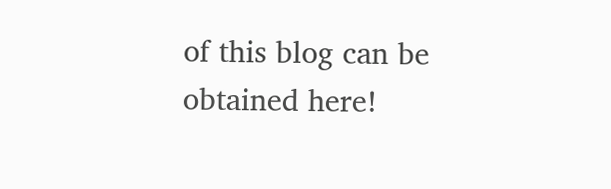of this blog can be obtained here!